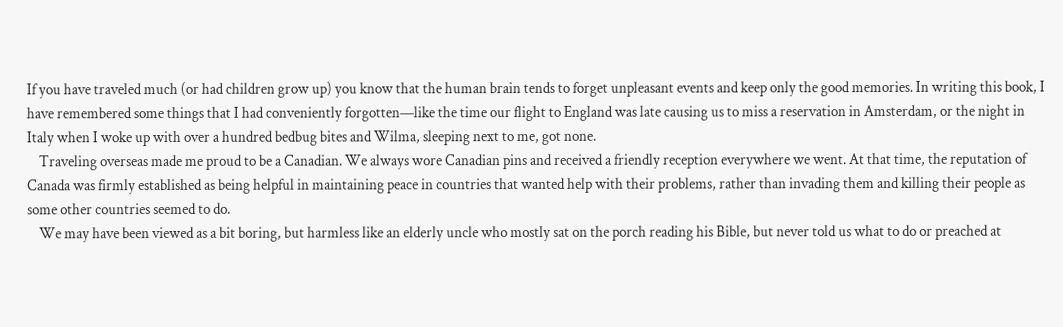If you have traveled much (or had children grow up) you know that the human brain tends to forget unpleasant events and keep only the good memories. In writing this book, I have remembered some things that I had conveniently forgotten—like the time our flight to England was late causing us to miss a reservation in Amsterdam, or the night in Italy when I woke up with over a hundred bedbug bites and Wilma, sleeping next to me, got none.
    Traveling overseas made me proud to be a Canadian. We always wore Canadian pins and received a friendly reception everywhere we went. At that time, the reputation of Canada was firmly established as being helpful in maintaining peace in countries that wanted help with their problems, rather than invading them and killing their people as some other countries seemed to do.
    We may have been viewed as a bit boring, but harmless like an elderly uncle who mostly sat on the porch reading his Bible, but never told us what to do or preached at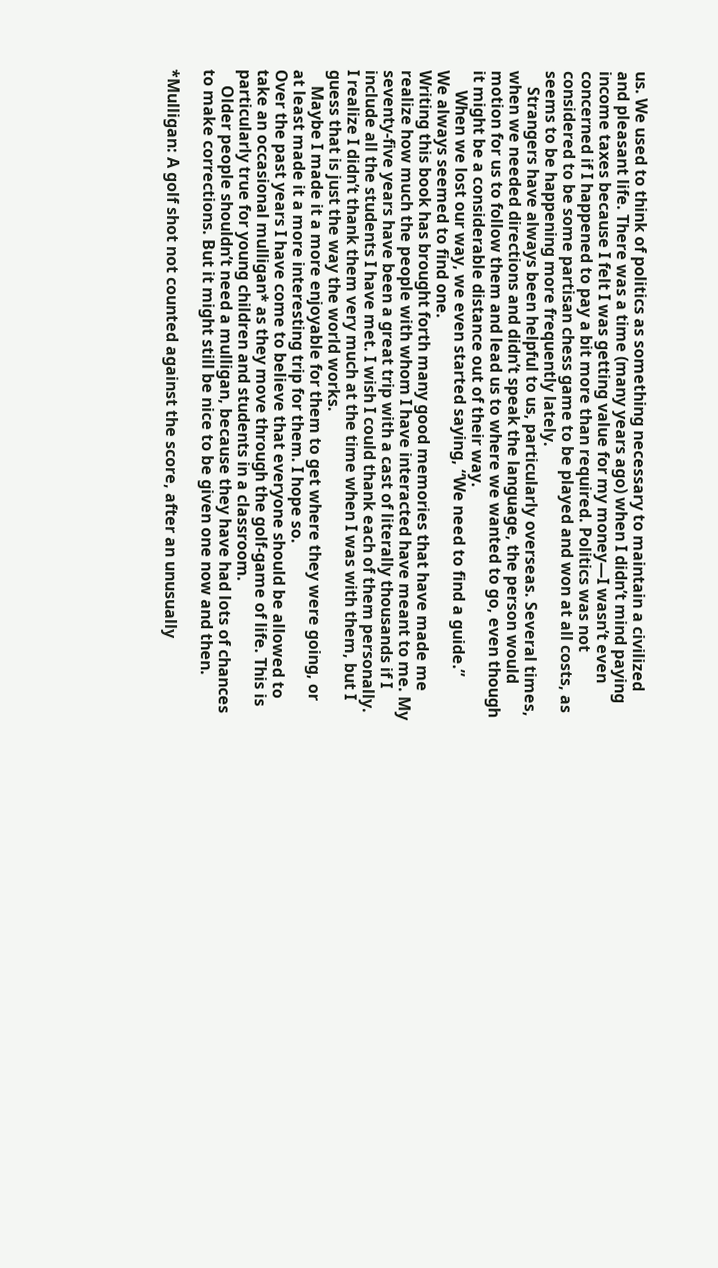us. We used to think of politics as something necessary to maintain a civilized and pleasant life. There was a time (many years ago) when I didn’t mind paying income taxes because I felt I was getting value for my money—I wasn’t even concerned if I happened to pay a bit more than required. Politics was not considered to be some partisan chess game to be played and won at all costs, as seems to be happening more frequently lately.
    Strangers have always been helpful to us, particularly overseas. Several times, when we needed directions and didn’t speak the language, the person would motion for us to follow them and lead us to where we wanted to go, even though it might be a considerable distance out of their way.
     When we lost our way, we even started saying, “We need to find a guide.”
We always seemed to find one.
Writing this book has brought forth many good memories that have made me realize how much the people with whom I have interacted have meant to me. My seventy-five years have been a great trip with a cast of literally thousands if I include all the students I have met. I wish I could thank each of them personally. I realize I didn’t thank them very much at the time when I was with them, but I guess that is just the way the world works.
    Maybe I made it a more enjoyable for them to get where they were going, or at least made it a more interesting trip for them. I hope so.
Over the past years I have come to believe that everyone should be allowed to take an occasional mulligan* as they move through the golf-game of life. This is particularly true for young children and students in a classroom.
    Older people shouldn’t need a mulligan, because they have had lots of chances to make corrections. But it might still be nice to be given one now and then.

*Mulligan: A golf shot not counted against the score, after an unusually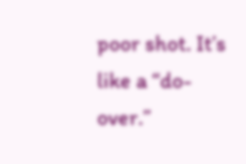poor shot. It’s like a “do-over.”